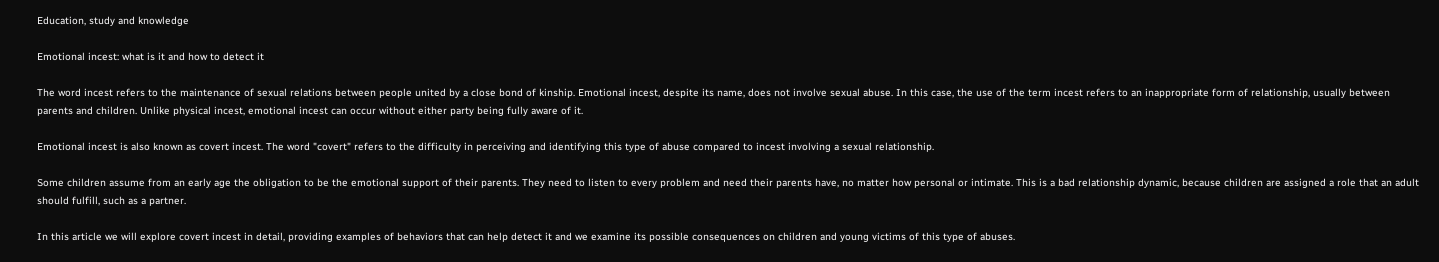Education, study and knowledge

Emotional incest: what is it and how to detect it

The word incest refers to the maintenance of sexual relations between people united by a close bond of kinship. Emotional incest, despite its name, does not involve sexual abuse. In this case, the use of the term incest refers to an inappropriate form of relationship, usually between parents and children. Unlike physical incest, emotional incest can occur without either party being fully aware of it.

Emotional incest is also known as covert incest. The word "covert" refers to the difficulty in perceiving and identifying this type of abuse compared to incest involving a sexual relationship.

Some children assume from an early age the obligation to be the emotional support of their parents. They need to listen to every problem and need their parents have, no matter how personal or intimate. This is a bad relationship dynamic, because children are assigned a role that an adult should fulfill, such as a partner.

In this article we will explore covert incest in detail, providing examples of behaviors that can help detect it and we examine its possible consequences on children and young victims of this type of abuses.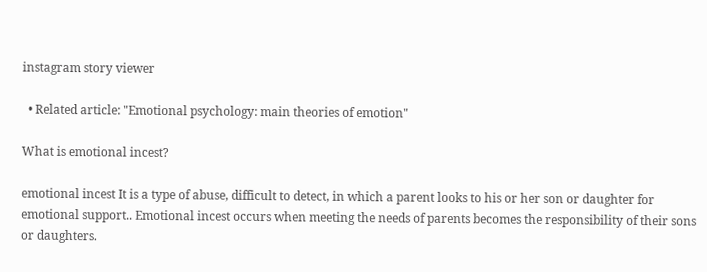instagram story viewer

  • Related article: "Emotional psychology: main theories of emotion"

What is emotional incest?

emotional incest It is a type of abuse, difficult to detect, in which a parent looks to his or her son or daughter for emotional support.. Emotional incest occurs when meeting the needs of parents becomes the responsibility of their sons or daughters.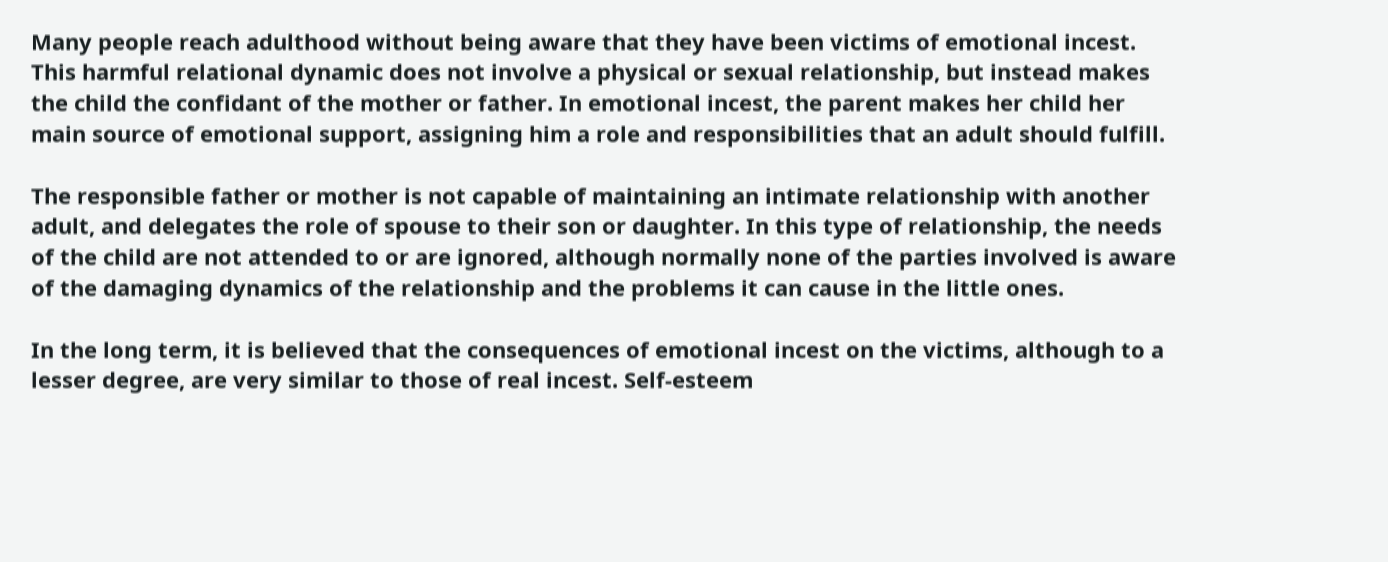Many people reach adulthood without being aware that they have been victims of emotional incest. This harmful relational dynamic does not involve a physical or sexual relationship, but instead makes the child the confidant of the mother or father. In emotional incest, the parent makes her child her main source of emotional support, assigning him a role and responsibilities that an adult should fulfill.

The responsible father or mother is not capable of maintaining an intimate relationship with another adult, and delegates the role of spouse to their son or daughter. In this type of relationship, the needs of the child are not attended to or are ignored, although normally none of the parties involved is aware of the damaging dynamics of the relationship and the problems it can cause in the little ones.

In the long term, it is believed that the consequences of emotional incest on the victims, although to a lesser degree, are very similar to those of real incest. Self-esteem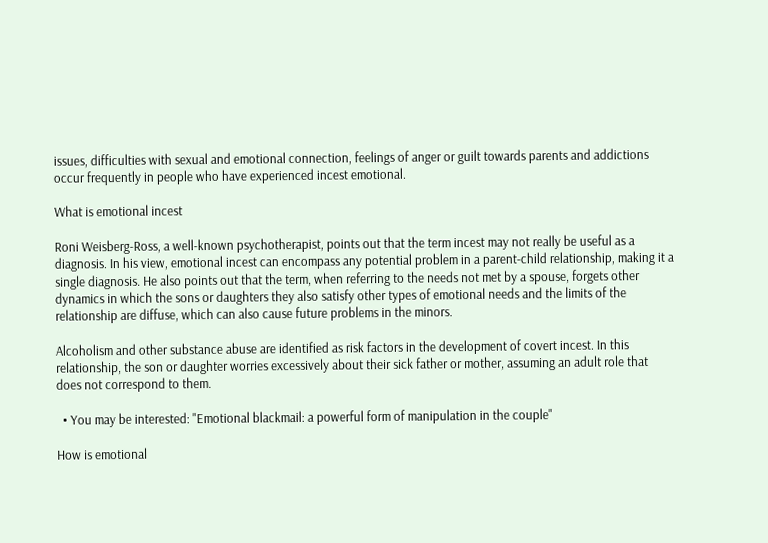issues, difficulties with sexual and emotional connection, feelings of anger or guilt towards parents and addictions occur frequently in people who have experienced incest emotional.

What is emotional incest

Roni Weisberg-Ross, a well-known psychotherapist, points out that the term incest may not really be useful as a diagnosis. In his view, emotional incest can encompass any potential problem in a parent-child relationship, making it a single diagnosis. He also points out that the term, when referring to the needs not met by a spouse, forgets other dynamics in which the sons or daughters they also satisfy other types of emotional needs and the limits of the relationship are diffuse, which can also cause future problems in the minors.

Alcoholism and other substance abuse are identified as risk factors in the development of covert incest. In this relationship, the son or daughter worries excessively about their sick father or mother, assuming an adult role that does not correspond to them.

  • You may be interested: "Emotional blackmail: a powerful form of manipulation in the couple"

How is emotional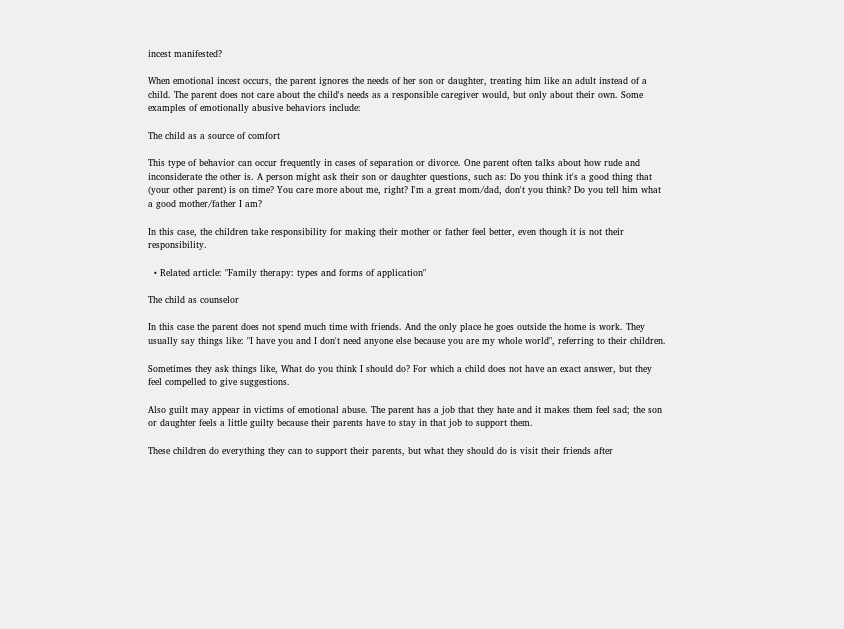incest manifested?

When emotional incest occurs, the parent ignores the needs of her son or daughter, treating him like an adult instead of a child. The parent does not care about the child's needs as a responsible caregiver would, but only about their own. Some examples of emotionally abusive behaviors include:

The child as a source of comfort

This type of behavior can occur frequently in cases of separation or divorce. One parent often talks about how rude and inconsiderate the other is. A person might ask their son or daughter questions, such as: Do you think it's a good thing that (your other parent) is on time? You care more about me, right? I'm a great mom/dad, don't you think? Do you tell him what a good mother/father I am?

In this case, the children take responsibility for making their mother or father feel better, even though it is not their responsibility.

  • Related article: "Family therapy: types and forms of application"

The child as counselor

In this case the parent does not spend much time with friends. And the only place he goes outside the home is work. They usually say things like: "I have you and I don't need anyone else because you are my whole world", referring to their children.

Sometimes they ask things like, What do you think I should do? For which a child does not have an exact answer, but they feel compelled to give suggestions.

Also guilt may appear in victims of emotional abuse. The parent has a job that they hate and it makes them feel sad; the son or daughter feels a little guilty because their parents have to stay in that job to support them.

These children do everything they can to support their parents, but what they should do is visit their friends after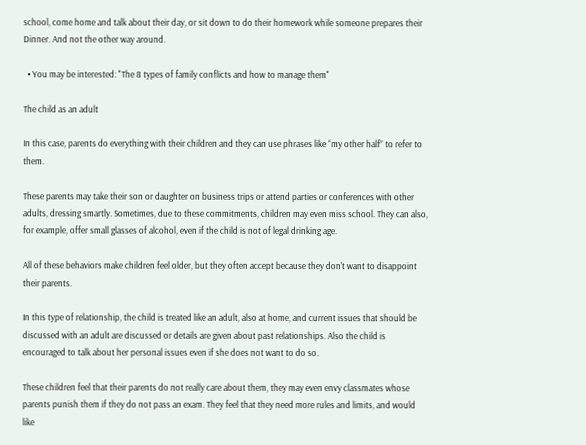school, come home and talk about their day, or sit down to do their homework while someone prepares their Dinner. And not the other way around.

  • You may be interested: "The 8 types of family conflicts and how to manage them"

The child as an adult

In this case, parents do everything with their children and they can use phrases like “my other half” to refer to them.

These parents may take their son or daughter on business trips or attend parties or conferences with other adults, dressing smartly. Sometimes, due to these commitments, children may even miss school. They can also, for example, offer small glasses of alcohol, even if the child is not of legal drinking age.

All of these behaviors make children feel older, but they often accept because they don't want to disappoint their parents.

In this type of relationship, the child is treated like an adult, also at home, and current issues that should be discussed with an adult are discussed or details are given about past relationships. Also the child is encouraged to talk about her personal issues even if she does not want to do so.

These children feel that their parents do not really care about them, they may even envy classmates whose parents punish them if they do not pass an exam. They feel that they need more rules and limits, and would like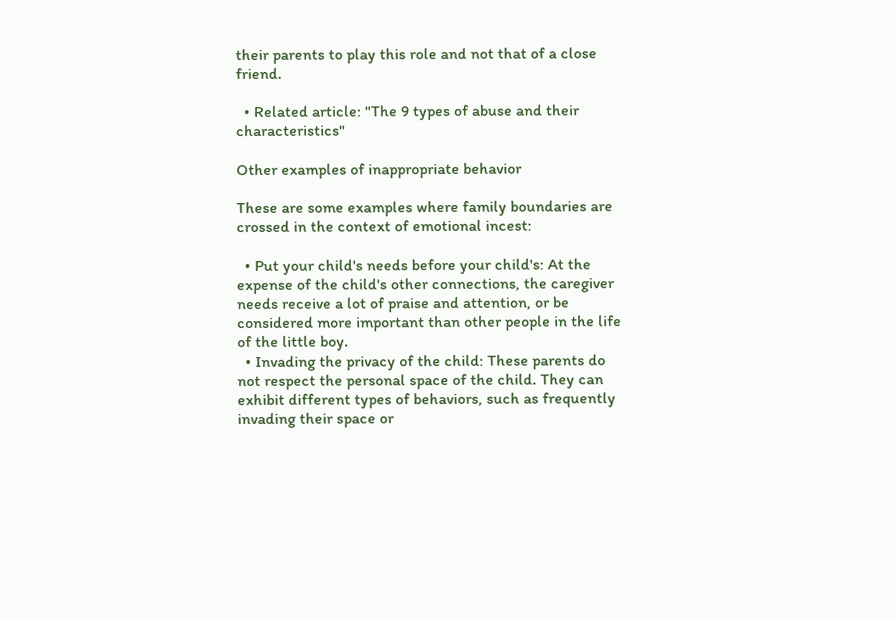their parents to play this role and not that of a close friend.

  • Related article: "The 9 types of abuse and their characteristics"

Other examples of inappropriate behavior

These are some examples where family boundaries are crossed in the context of emotional incest:

  • Put your child's needs before your child's: At the expense of the child's other connections, the caregiver needs receive a lot of praise and attention, or be considered more important than other people in the life of the little boy.
  • Invading the privacy of the child: These parents do not respect the personal space of the child. They can exhibit different types of behaviors, such as frequently invading their space or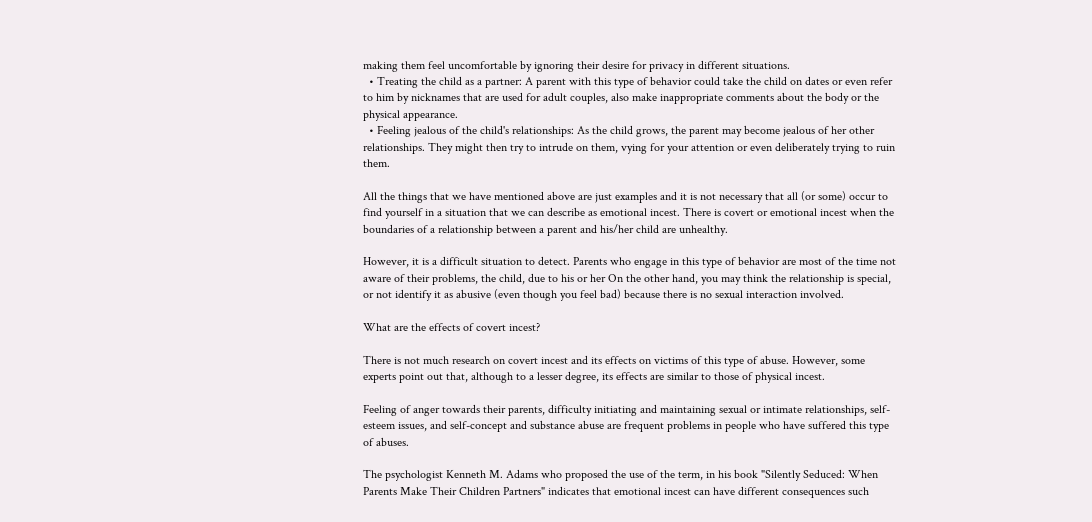making them feel uncomfortable by ignoring their desire for privacy in different situations.
  • Treating the child as a partner: A parent with this type of behavior could take the child on dates or even refer to him by nicknames that are used for adult couples, also make inappropriate comments about the body or the physical appearance.
  • Feeling jealous of the child's relationships: As the child grows, the parent may become jealous of her other relationships. They might then try to intrude on them, vying for your attention or even deliberately trying to ruin them.

All the things that we have mentioned above are just examples and it is not necessary that all (or some) occur to find yourself in a situation that we can describe as emotional incest. There is covert or emotional incest when the boundaries of a relationship between a parent and his/her child are unhealthy.

However, it is a difficult situation to detect. Parents who engage in this type of behavior are most of the time not aware of their problems, the child, due to his or her On the other hand, you may think the relationship is special, or not identify it as abusive (even though you feel bad) because there is no sexual interaction involved.

What are the effects of covert incest?

There is not much research on covert incest and its effects on victims of this type of abuse. However, some experts point out that, although to a lesser degree, its effects are similar to those of physical incest.

Feeling of anger towards their parents, difficulty initiating and maintaining sexual or intimate relationships, self-esteem issues, and self-concept and substance abuse are frequent problems in people who have suffered this type of abuses.

The psychologist Kenneth M. Adams who proposed the use of the term, in his book "Silently Seduced: When Parents Make Their Children Partners" indicates that emotional incest can have different consequences such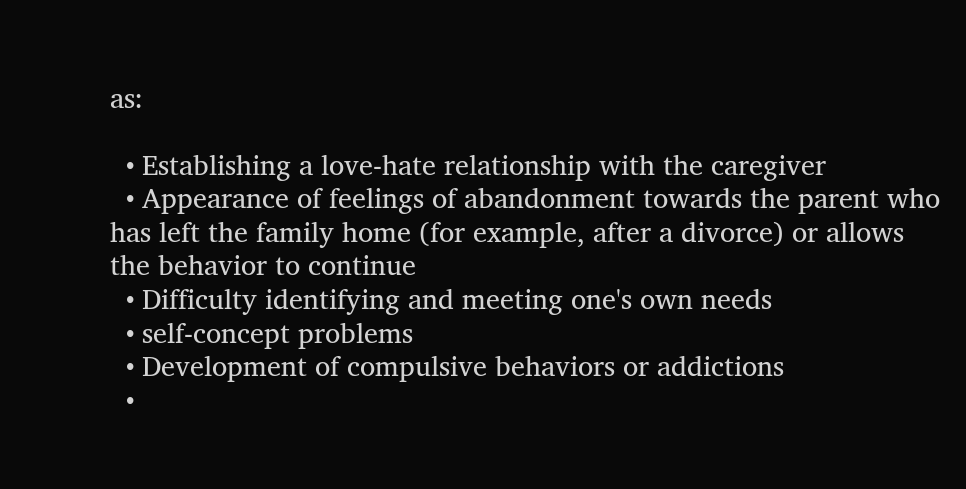as:

  • Establishing a love-hate relationship with the caregiver
  • Appearance of feelings of abandonment towards the parent who has left the family home (for example, after a divorce) or allows the behavior to continue
  • Difficulty identifying and meeting one's own needs
  • self-concept problems
  • Development of compulsive behaviors or addictions
  •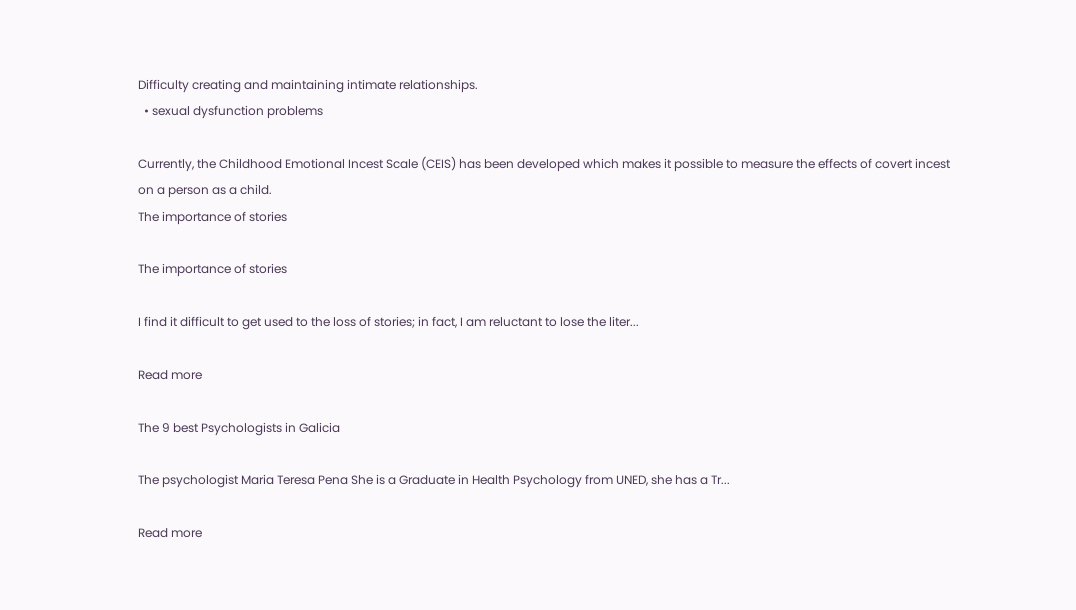Difficulty creating and maintaining intimate relationships.
  • sexual dysfunction problems

Currently, the Childhood Emotional Incest Scale (CEIS) has been developed which makes it possible to measure the effects of covert incest on a person as a child.
The importance of stories

The importance of stories

I find it difficult to get used to the loss of stories; in fact, I am reluctant to lose the liter...

Read more

The 9 best Psychologists in Galicia

The psychologist Maria Teresa Pena She is a Graduate in Health Psychology from UNED, she has a Tr...

Read more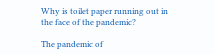Why is toilet paper running out in the face of the pandemic?

The pandemic of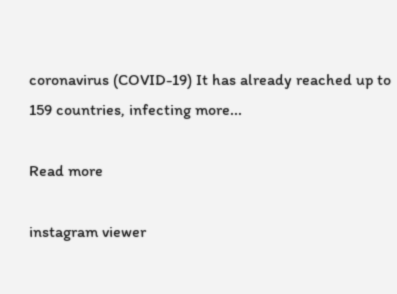coronavirus (COVID-19) It has already reached up to 159 countries, infecting more...

Read more

instagram viewer